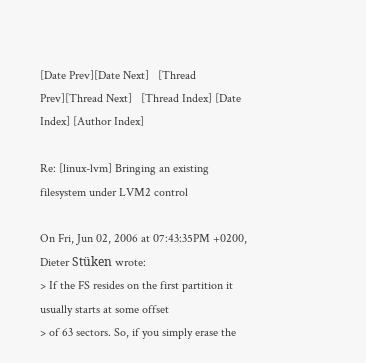[Date Prev][Date Next]   [Thread Prev][Thread Next]   [Thread Index] [Date Index] [Author Index]

Re: [linux-lvm] Bringing an existing filesystem under LVM2 control

On Fri, Jun 02, 2006 at 07:43:35PM +0200, Dieter Stüken wrote:
> If the FS resides on the first partition it usually starts at some offset
> of 63 sectors. So, if you simply erase the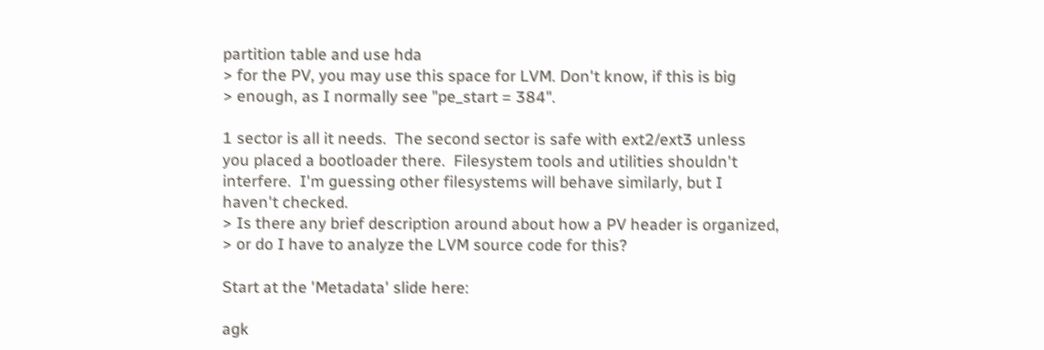partition table and use hda
> for the PV, you may use this space for LVM. Don't know, if this is big
> enough, as I normally see "pe_start = 384".

1 sector is all it needs.  The second sector is safe with ext2/ext3 unless
you placed a bootloader there.  Filesystem tools and utilities shouldn't
interfere.  I'm guessing other filesystems will behave similarly, but I
haven't checked.
> Is there any brief description around about how a PV header is organized,
> or do I have to analyze the LVM source code for this?

Start at the 'Metadata' slide here:

agk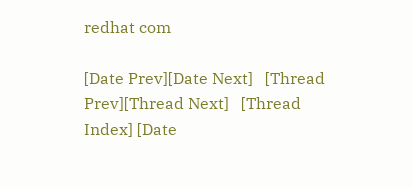redhat com

[Date Prev][Date Next]   [Thread Prev][Thread Next]   [Thread Index] [Date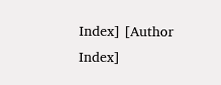Index] [Author Index]